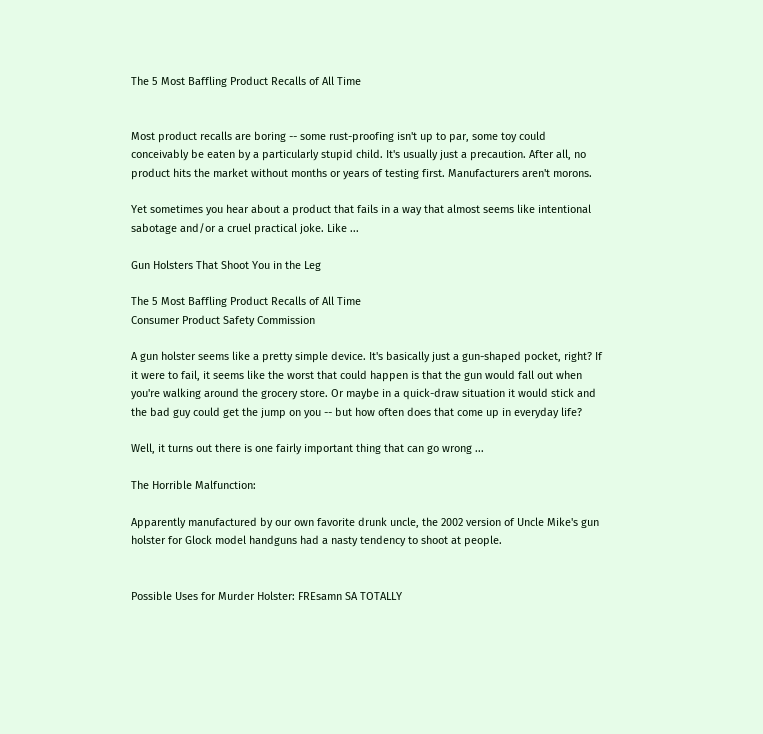The 5 Most Baffling Product Recalls of All Time


Most product recalls are boring -- some rust-proofing isn't up to par, some toy could conceivably be eaten by a particularly stupid child. It's usually just a precaution. After all, no product hits the market without months or years of testing first. Manufacturers aren't morons.

Yet sometimes you hear about a product that fails in a way that almost seems like intentional sabotage and/or a cruel practical joke. Like ...

Gun Holsters That Shoot You in the Leg

The 5 Most Baffling Product Recalls of All Time
Consumer Product Safety Commission

A gun holster seems like a pretty simple device. It's basically just a gun-shaped pocket, right? If it were to fail, it seems like the worst that could happen is that the gun would fall out when you're walking around the grocery store. Or maybe in a quick-draw situation it would stick and the bad guy could get the jump on you -- but how often does that come up in everyday life?

Well, it turns out there is one fairly important thing that can go wrong ...

The Horrible Malfunction:

Apparently manufactured by our own favorite drunk uncle, the 2002 version of Uncle Mike's gun holster for Glock model handguns had a nasty tendency to shoot at people.


Possible Uses for Murder Holster: FREsamn SA TOTALLY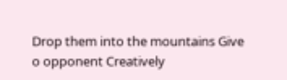Drop them into the mountains Give o opponent Creatively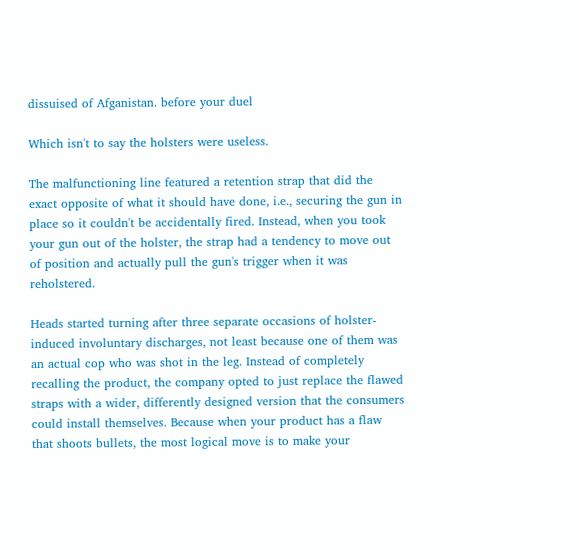dissuised of Afganistan. before your duel

Which isn't to say the holsters were useless.

The malfunctioning line featured a retention strap that did the exact opposite of what it should have done, i.e., securing the gun in place so it couldn't be accidentally fired. Instead, when you took your gun out of the holster, the strap had a tendency to move out of position and actually pull the gun's trigger when it was reholstered.

Heads started turning after three separate occasions of holster-induced involuntary discharges, not least because one of them was an actual cop who was shot in the leg. Instead of completely recalling the product, the company opted to just replace the flawed straps with a wider, differently designed version that the consumers could install themselves. Because when your product has a flaw that shoots bullets, the most logical move is to make your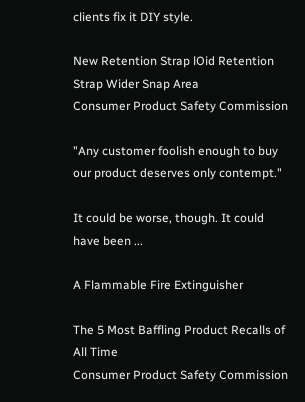clients fix it DIY style.

New Retention Strap lOid Retention Strap Wider Snap Area
Consumer Product Safety Commission

"Any customer foolish enough to buy our product deserves only contempt."

It could be worse, though. It could have been ...

A Flammable Fire Extinguisher

The 5 Most Baffling Product Recalls of All Time
Consumer Product Safety Commission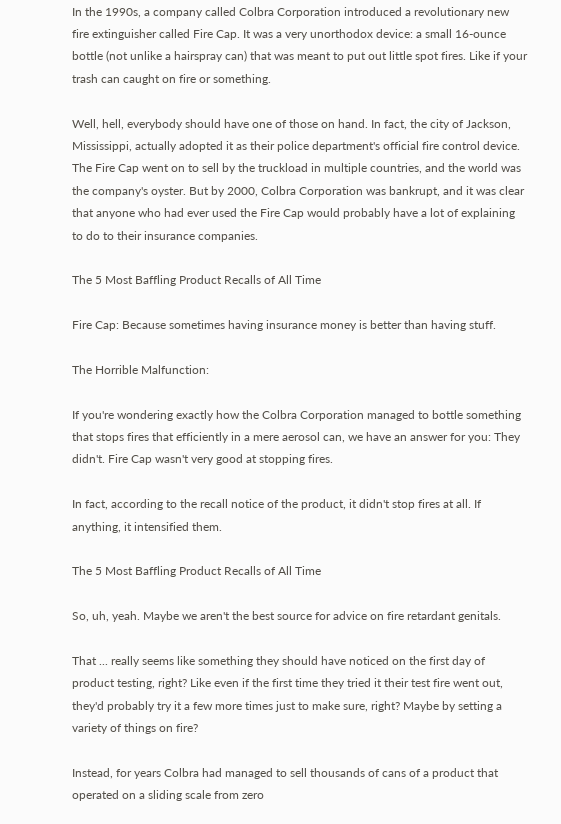In the 1990s, a company called Colbra Corporation introduced a revolutionary new fire extinguisher called Fire Cap. It was a very unorthodox device: a small 16-ounce bottle (not unlike a hairspray can) that was meant to put out little spot fires. Like if your trash can caught on fire or something.

Well, hell, everybody should have one of those on hand. In fact, the city of Jackson, Mississippi, actually adopted it as their police department's official fire control device. The Fire Cap went on to sell by the truckload in multiple countries, and the world was the company's oyster. But by 2000, Colbra Corporation was bankrupt, and it was clear that anyone who had ever used the Fire Cap would probably have a lot of explaining to do to their insurance companies.

The 5 Most Baffling Product Recalls of All Time

Fire Cap: Because sometimes having insurance money is better than having stuff.

The Horrible Malfunction:

If you're wondering exactly how the Colbra Corporation managed to bottle something that stops fires that efficiently in a mere aerosol can, we have an answer for you: They didn't. Fire Cap wasn't very good at stopping fires.

In fact, according to the recall notice of the product, it didn't stop fires at all. If anything, it intensified them.

The 5 Most Baffling Product Recalls of All Time

So, uh, yeah. Maybe we aren't the best source for advice on fire retardant genitals.

That ... really seems like something they should have noticed on the first day of product testing, right? Like even if the first time they tried it their test fire went out, they'd probably try it a few more times just to make sure, right? Maybe by setting a variety of things on fire?

Instead, for years Colbra had managed to sell thousands of cans of a product that operated on a sliding scale from zero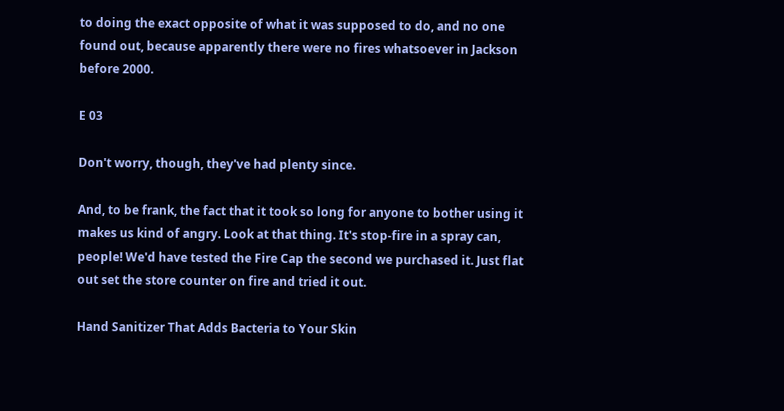to doing the exact opposite of what it was supposed to do, and no one found out, because apparently there were no fires whatsoever in Jackson before 2000.

E 03

Don't worry, though, they've had plenty since.

And, to be frank, the fact that it took so long for anyone to bother using it makes us kind of angry. Look at that thing. It's stop-fire in a spray can, people! We'd have tested the Fire Cap the second we purchased it. Just flat out set the store counter on fire and tried it out.

Hand Sanitizer That Adds Bacteria to Your Skin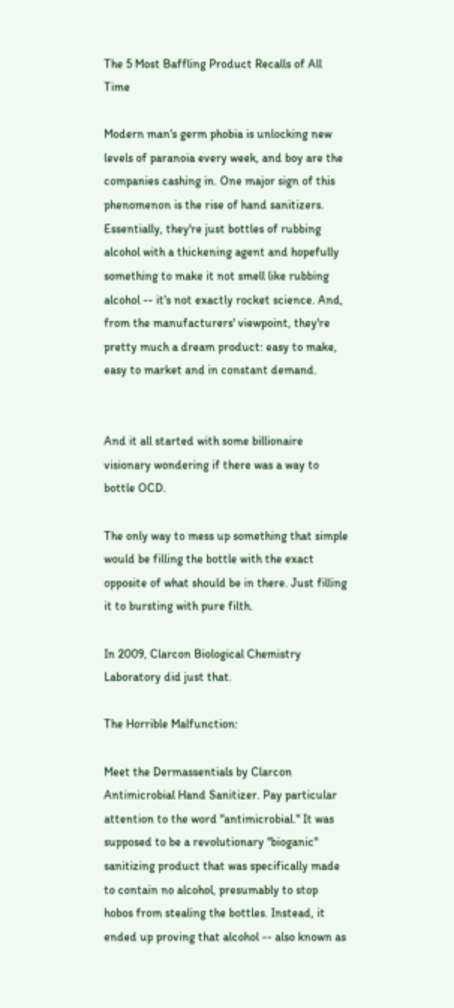The 5 Most Baffling Product Recalls of All Time

Modern man's germ phobia is unlocking new levels of paranoia every week, and boy are the companies cashing in. One major sign of this phenomenon is the rise of hand sanitizers. Essentially, they're just bottles of rubbing alcohol with a thickening agent and hopefully something to make it not smell like rubbing alcohol -- it's not exactly rocket science. And, from the manufacturers' viewpoint, they're pretty much a dream product: easy to make, easy to market and in constant demand.


And it all started with some billionaire visionary wondering if there was a way to bottle OCD.

The only way to mess up something that simple would be filling the bottle with the exact opposite of what should be in there. Just filling it to bursting with pure filth.

In 2009, Clarcon Biological Chemistry Laboratory did just that.

The Horrible Malfunction:

Meet the Dermassentials by Clarcon Antimicrobial Hand Sanitizer. Pay particular attention to the word "antimicrobial." It was supposed to be a revolutionary "bioganic" sanitizing product that was specifically made to contain no alcohol, presumably to stop hobos from stealing the bottles. Instead, it ended up proving that alcohol -- also known as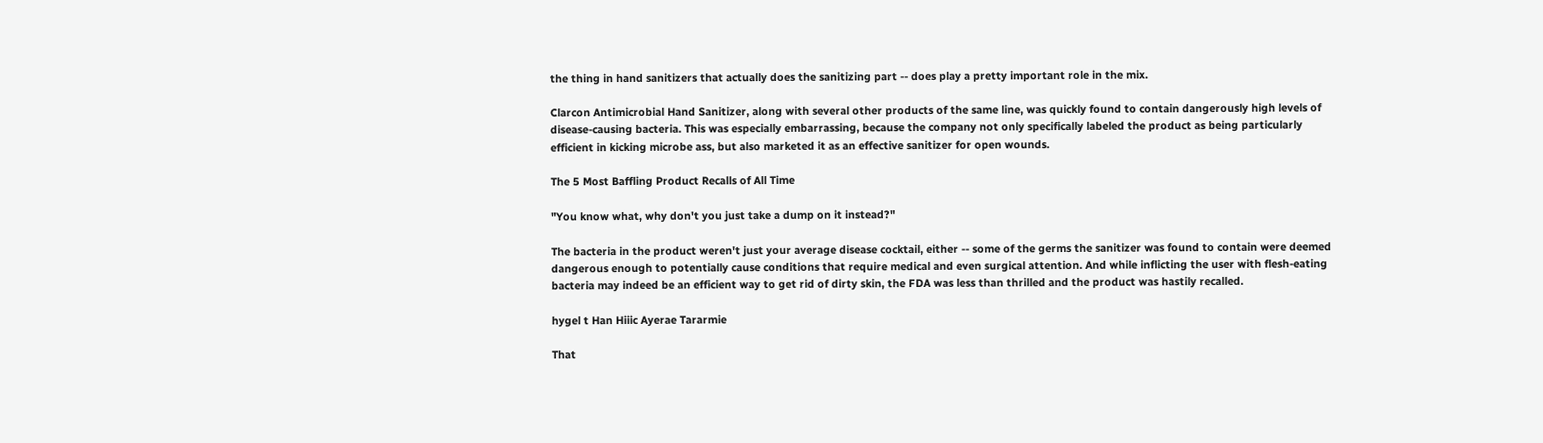the thing in hand sanitizers that actually does the sanitizing part -- does play a pretty important role in the mix.

Clarcon Antimicrobial Hand Sanitizer, along with several other products of the same line, was quickly found to contain dangerously high levels of disease-causing bacteria. This was especially embarrassing, because the company not only specifically labeled the product as being particularly efficient in kicking microbe ass, but also marketed it as an effective sanitizer for open wounds.

The 5 Most Baffling Product Recalls of All Time

"You know what, why don't you just take a dump on it instead?"

The bacteria in the product weren't just your average disease cocktail, either -- some of the germs the sanitizer was found to contain were deemed dangerous enough to potentially cause conditions that require medical and even surgical attention. And while inflicting the user with flesh-eating bacteria may indeed be an efficient way to get rid of dirty skin, the FDA was less than thrilled and the product was hastily recalled.

hygel t Han Hiiic Ayerae Tararmie

That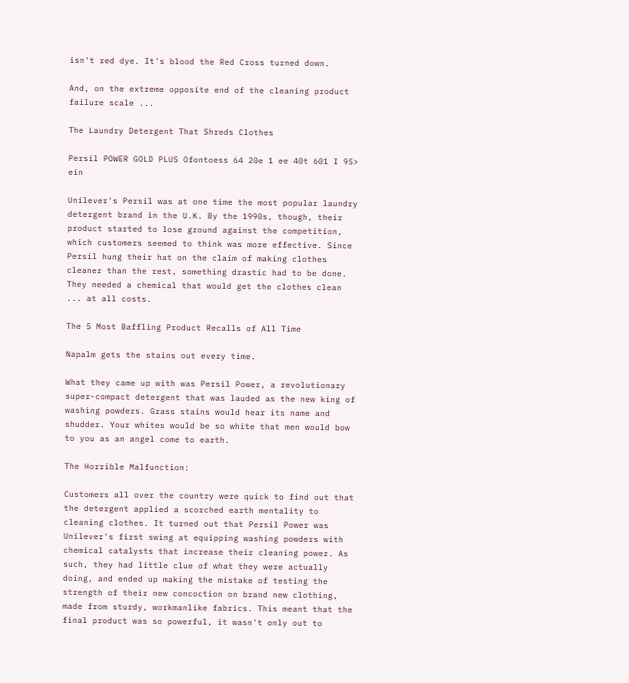isn't red dye. It's blood the Red Cross turned down.

And, on the extreme opposite end of the cleaning product failure scale ...

The Laundry Detergent That Shreds Clothes

Persil POWER GOLD PLUS Ofontoess 64 20e 1 ee 40t 601 I 95> ein

Unilever's Persil was at one time the most popular laundry detergent brand in the U.K. By the 1990s, though, their product started to lose ground against the competition, which customers seemed to think was more effective. Since Persil hung their hat on the claim of making clothes cleaner than the rest, something drastic had to be done. They needed a chemical that would get the clothes clean ... at all costs.

The 5 Most Baffling Product Recalls of All Time

Napalm gets the stains out every time.

What they came up with was Persil Power, a revolutionary super-compact detergent that was lauded as the new king of washing powders. Grass stains would hear its name and shudder. Your whites would be so white that men would bow to you as an angel come to earth.

The Horrible Malfunction:

Customers all over the country were quick to find out that the detergent applied a scorched earth mentality to cleaning clothes. It turned out that Persil Power was Unilever's first swing at equipping washing powders with chemical catalysts that increase their cleaning power. As such, they had little clue of what they were actually doing, and ended up making the mistake of testing the strength of their new concoction on brand new clothing, made from sturdy, workmanlike fabrics. This meant that the final product was so powerful, it wasn't only out to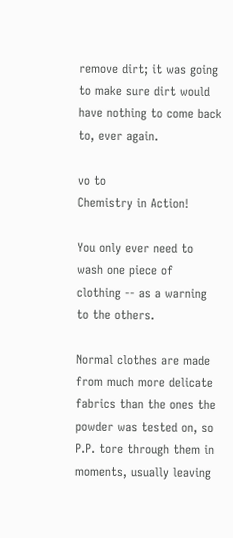remove dirt; it was going to make sure dirt would have nothing to come back to, ever again.

vo to
Chemistry in Action!

You only ever need to wash one piece of clothing -- as a warning to the others.

Normal clothes are made from much more delicate fabrics than the ones the powder was tested on, so P.P. tore through them in moments, usually leaving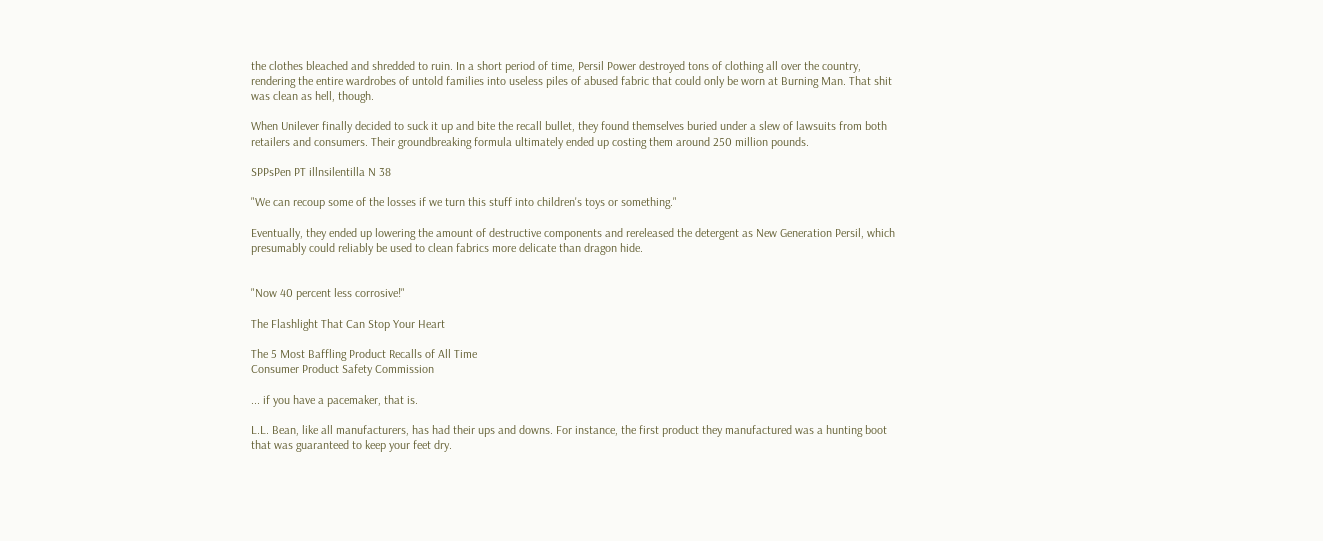the clothes bleached and shredded to ruin. In a short period of time, Persil Power destroyed tons of clothing all over the country, rendering the entire wardrobes of untold families into useless piles of abused fabric that could only be worn at Burning Man. That shit was clean as hell, though.

When Unilever finally decided to suck it up and bite the recall bullet, they found themselves buried under a slew of lawsuits from both retailers and consumers. Their groundbreaking formula ultimately ended up costing them around 250 million pounds.

SPPsPen PT illnsilentilla N 38

"We can recoup some of the losses if we turn this stuff into children's toys or something."

Eventually, they ended up lowering the amount of destructive components and rereleased the detergent as New Generation Persil, which presumably could reliably be used to clean fabrics more delicate than dragon hide.


"Now 40 percent less corrosive!"

The Flashlight That Can Stop Your Heart

The 5 Most Baffling Product Recalls of All Time
Consumer Product Safety Commission

... if you have a pacemaker, that is.

L.L. Bean, like all manufacturers, has had their ups and downs. For instance, the first product they manufactured was a hunting boot that was guaranteed to keep your feet dry.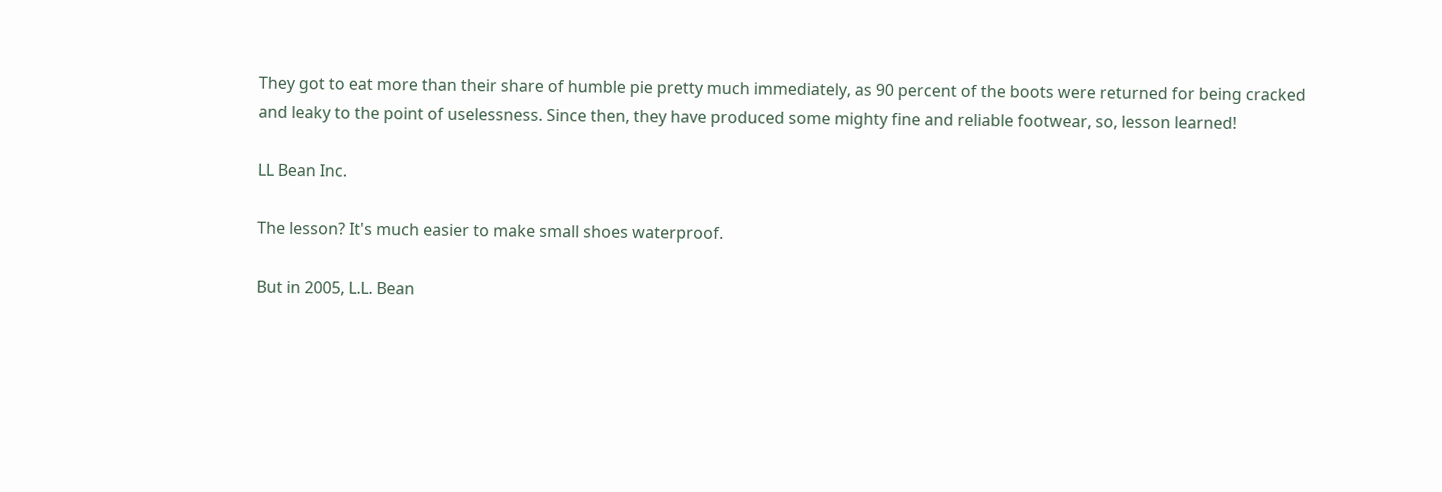They got to eat more than their share of humble pie pretty much immediately, as 90 percent of the boots were returned for being cracked and leaky to the point of uselessness. Since then, they have produced some mighty fine and reliable footwear, so, lesson learned!

LL Bean Inc.

The lesson? It's much easier to make small shoes waterproof.

But in 2005, L.L. Bean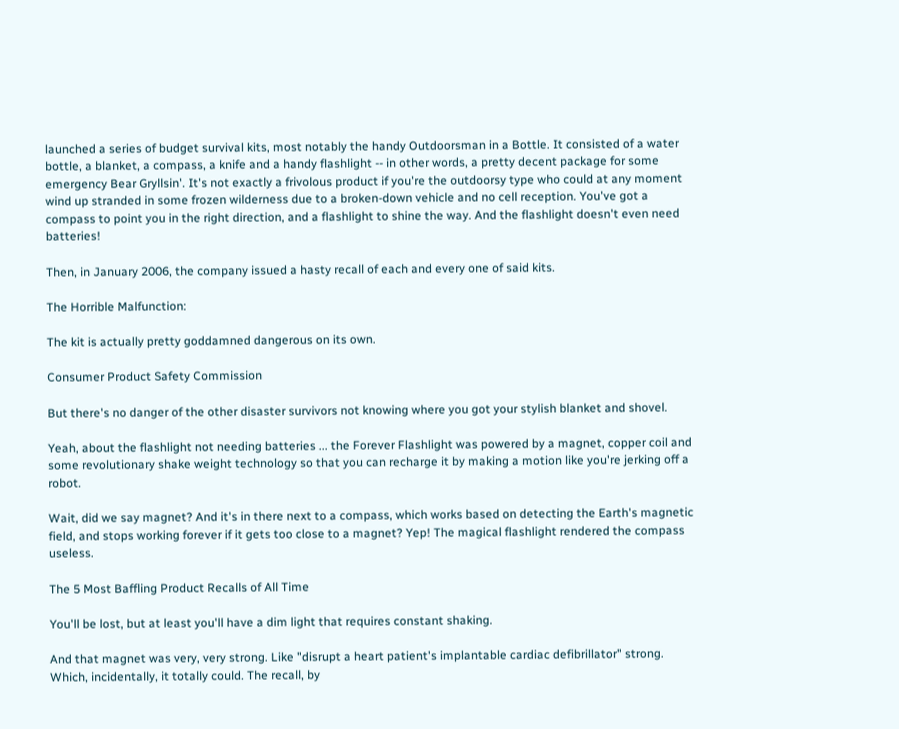launched a series of budget survival kits, most notably the handy Outdoorsman in a Bottle. It consisted of a water bottle, a blanket, a compass, a knife and a handy flashlight -- in other words, a pretty decent package for some emergency Bear Gryllsin'. It's not exactly a frivolous product if you're the outdoorsy type who could at any moment wind up stranded in some frozen wilderness due to a broken-down vehicle and no cell reception. You've got a compass to point you in the right direction, and a flashlight to shine the way. And the flashlight doesn't even need batteries!

Then, in January 2006, the company issued a hasty recall of each and every one of said kits.

The Horrible Malfunction:

The kit is actually pretty goddamned dangerous on its own.

Consumer Product Safety Commission

But there's no danger of the other disaster survivors not knowing where you got your stylish blanket and shovel.

Yeah, about the flashlight not needing batteries ... the Forever Flashlight was powered by a magnet, copper coil and some revolutionary shake weight technology so that you can recharge it by making a motion like you're jerking off a robot.

Wait, did we say magnet? And it's in there next to a compass, which works based on detecting the Earth's magnetic field, and stops working forever if it gets too close to a magnet? Yep! The magical flashlight rendered the compass useless.

The 5 Most Baffling Product Recalls of All Time

You'll be lost, but at least you'll have a dim light that requires constant shaking.

And that magnet was very, very strong. Like "disrupt a heart patient's implantable cardiac defibrillator" strong. Which, incidentally, it totally could. The recall, by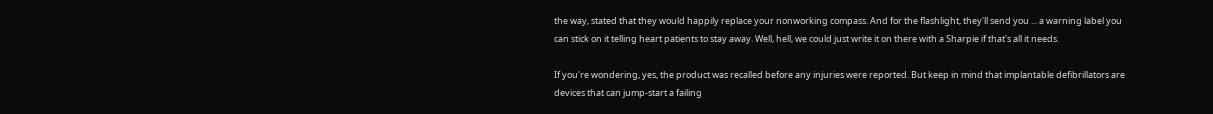the way, stated that they would happily replace your nonworking compass. And for the flashlight, they'll send you ... a warning label you can stick on it telling heart patients to stay away. Well, hell, we could just write it on there with a Sharpie if that's all it needs.

If you're wondering, yes, the product was recalled before any injuries were reported. But keep in mind that implantable defibrillators are devices that can jump-start a failing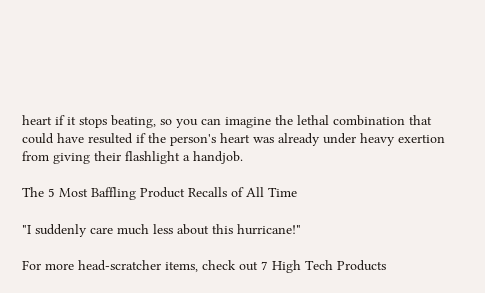heart if it stops beating, so you can imagine the lethal combination that could have resulted if the person's heart was already under heavy exertion from giving their flashlight a handjob.

The 5 Most Baffling Product Recalls of All Time

"I suddenly care much less about this hurricane!"

For more head-scratcher items, check out 7 High Tech Products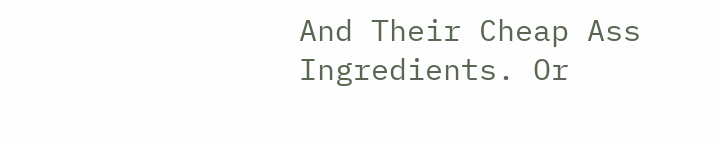And Their Cheap Ass Ingredients. Or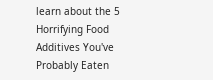learn about the 5 Horrifying Food Additives You've Probably Eaten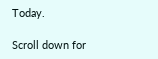Today.

Scroll down for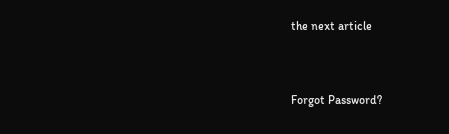the next article


Forgot Password?